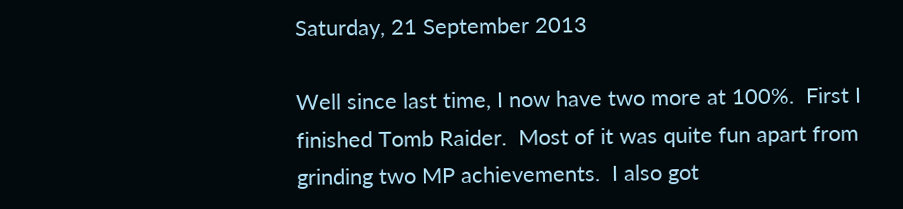Saturday, 21 September 2013

Well since last time, I now have two more at 100%.  First I finished Tomb Raider.  Most of it was quite fun apart from grinding two MP achievements.  I also got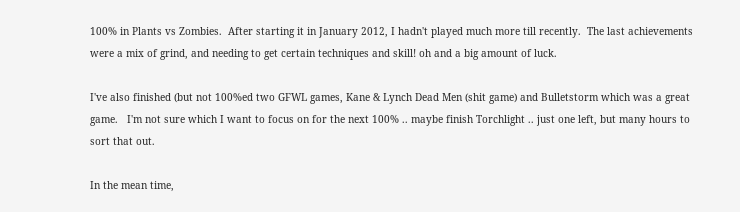100% in Plants vs Zombies.  After starting it in January 2012, I hadn't played much more till recently.  The last achievements were a mix of grind, and needing to get certain techniques and skill! oh and a big amount of luck.

I've also finished (but not 100%ed two GFWL games, Kane & Lynch Dead Men (shit game) and Bulletstorm which was a great game.   I'm not sure which I want to focus on for the next 100% .. maybe finish Torchlight .. just one left, but many hours to sort that out.

In the mean time,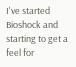I've started Bioshock and starting to get a feel for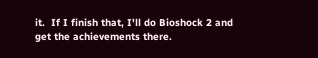it.  If I finish that, I'll do Bioshock 2 and get the achievements there.